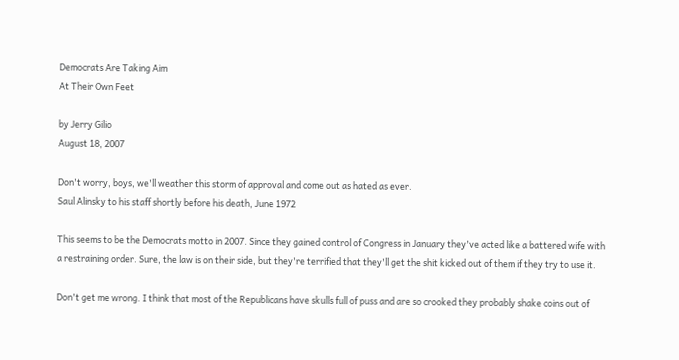Democrats Are Taking Aim
At Their Own Feet

by Jerry Gilio
August 18, 2007

Don't worry, boys, we'll weather this storm of approval and come out as hated as ever.
Saul Alinsky to his staff shortly before his death, June 1972

This seems to be the Democrats motto in 2007. Since they gained control of Congress in January they've acted like a battered wife with a restraining order. Sure, the law is on their side, but they're terrified that they'll get the shit kicked out of them if they try to use it.

Don't get me wrong. I think that most of the Republicans have skulls full of puss and are so crooked they probably shake coins out of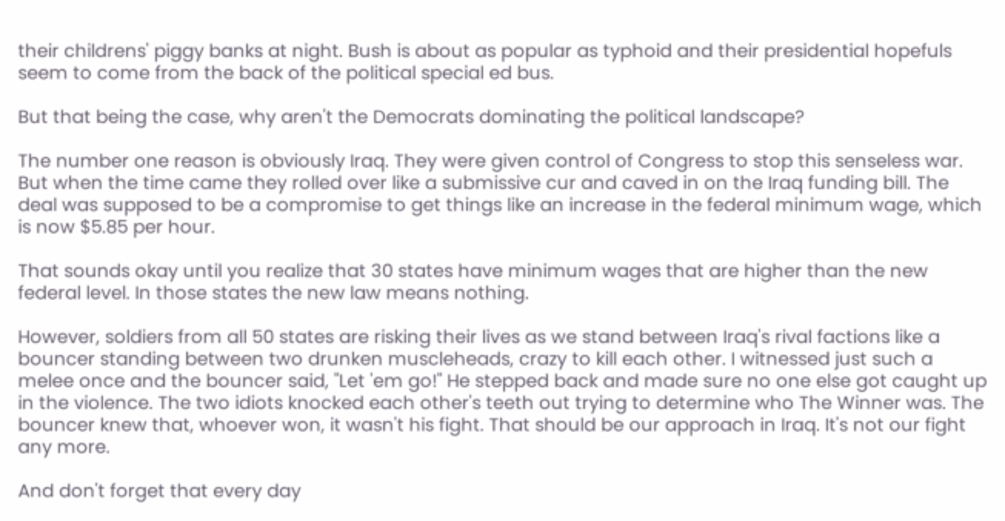their childrens' piggy banks at night. Bush is about as popular as typhoid and their presidential hopefuls seem to come from the back of the political special ed bus.

But that being the case, why aren't the Democrats dominating the political landscape?

The number one reason is obviously Iraq. They were given control of Congress to stop this senseless war. But when the time came they rolled over like a submissive cur and caved in on the Iraq funding bill. The deal was supposed to be a compromise to get things like an increase in the federal minimum wage, which is now $5.85 per hour.

That sounds okay until you realize that 30 states have minimum wages that are higher than the new federal level. In those states the new law means nothing.

However, soldiers from all 50 states are risking their lives as we stand between Iraq's rival factions like a bouncer standing between two drunken muscleheads, crazy to kill each other. I witnessed just such a melee once and the bouncer said, "Let 'em go!" He stepped back and made sure no one else got caught up in the violence. The two idiots knocked each other's teeth out trying to determine who The Winner was. The bouncer knew that, whoever won, it wasn't his fight. That should be our approach in Iraq. It's not our fight any more.

And don't forget that every day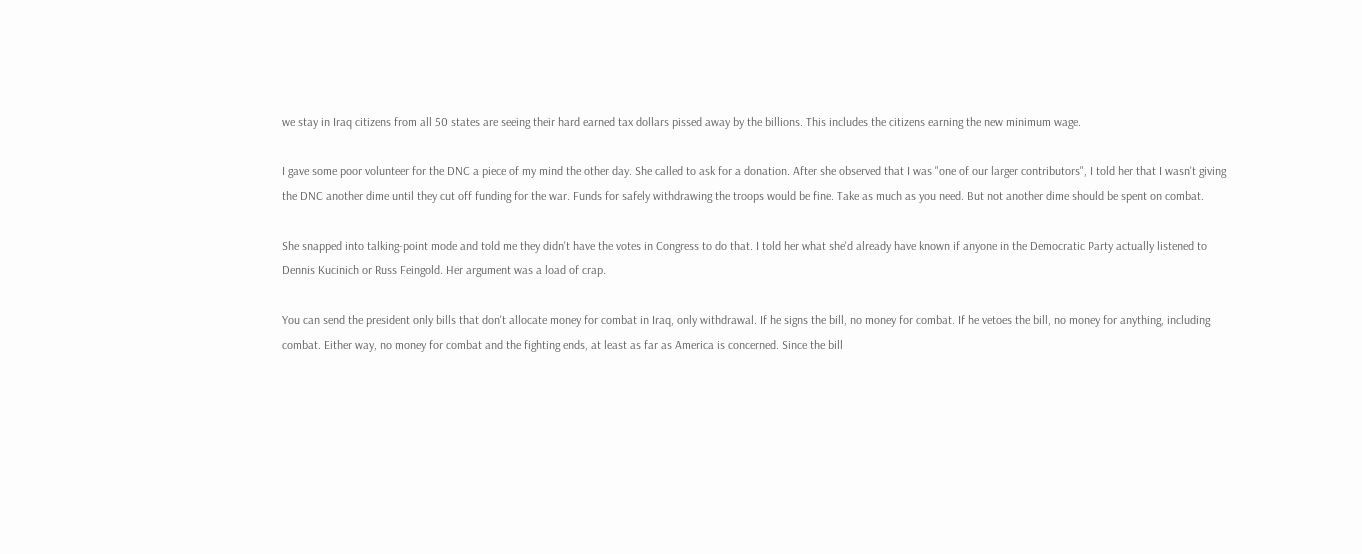we stay in Iraq citizens from all 50 states are seeing their hard earned tax dollars pissed away by the billions. This includes the citizens earning the new minimum wage.

I gave some poor volunteer for the DNC a piece of my mind the other day. She called to ask for a donation. After she observed that I was "one of our larger contributors", I told her that I wasn't giving the DNC another dime until they cut off funding for the war. Funds for safely withdrawing the troops would be fine. Take as much as you need. But not another dime should be spent on combat.

She snapped into talking-point mode and told me they didn't have the votes in Congress to do that. I told her what she'd already have known if anyone in the Democratic Party actually listened to Dennis Kucinich or Russ Feingold. Her argument was a load of crap.

You can send the president only bills that don't allocate money for combat in Iraq, only withdrawal. If he signs the bill, no money for combat. If he vetoes the bill, no money for anything, including combat. Either way, no money for combat and the fighting ends, at least as far as America is concerned. Since the bill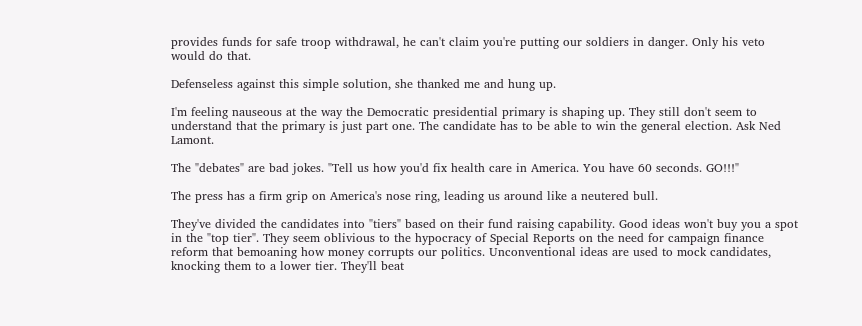provides funds for safe troop withdrawal, he can't claim you're putting our soldiers in danger. Only his veto would do that.

Defenseless against this simple solution, she thanked me and hung up.

I'm feeling nauseous at the way the Democratic presidential primary is shaping up. They still don't seem to understand that the primary is just part one. The candidate has to be able to win the general election. Ask Ned Lamont.

The "debates" are bad jokes. "Tell us how you'd fix health care in America. You have 60 seconds. GO!!!"

The press has a firm grip on America's nose ring, leading us around like a neutered bull.

They've divided the candidates into "tiers" based on their fund raising capability. Good ideas won't buy you a spot in the "top tier". They seem oblivious to the hypocracy of Special Reports on the need for campaign finance reform that bemoaning how money corrupts our politics. Unconventional ideas are used to mock candidates, knocking them to a lower tier. They'll beat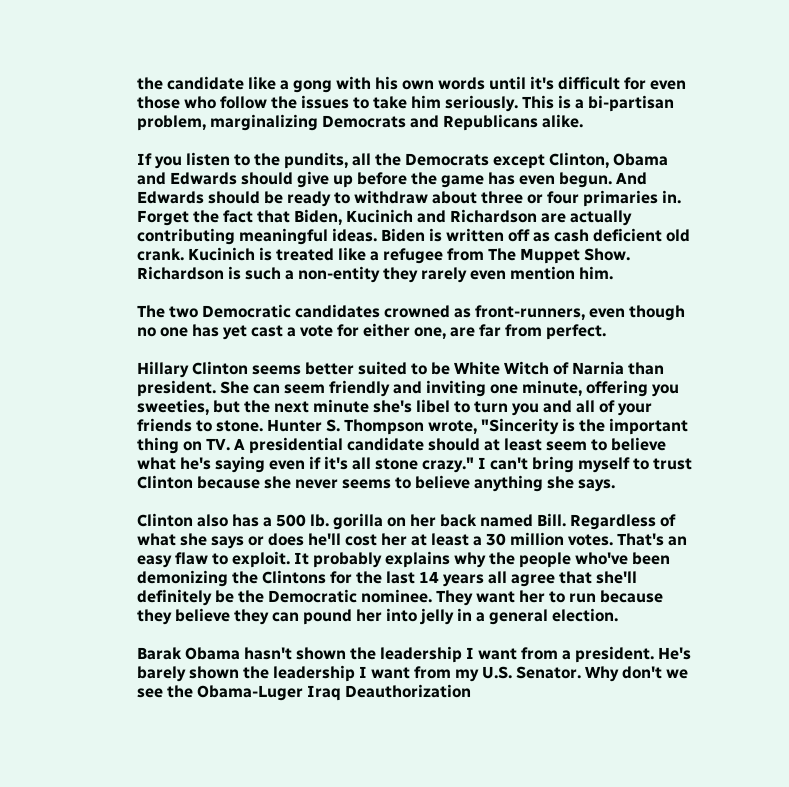the candidate like a gong with his own words until it's difficult for even those who follow the issues to take him seriously. This is a bi-partisan problem, marginalizing Democrats and Republicans alike.

If you listen to the pundits, all the Democrats except Clinton, Obama and Edwards should give up before the game has even begun. And Edwards should be ready to withdraw about three or four primaries in. Forget the fact that Biden, Kucinich and Richardson are actually contributing meaningful ideas. Biden is written off as cash deficient old crank. Kucinich is treated like a refugee from The Muppet Show. Richardson is such a non-entity they rarely even mention him.

The two Democratic candidates crowned as front-runners, even though no one has yet cast a vote for either one, are far from perfect.

Hillary Clinton seems better suited to be White Witch of Narnia than president. She can seem friendly and inviting one minute, offering you sweeties, but the next minute she's libel to turn you and all of your friends to stone. Hunter S. Thompson wrote, "Sincerity is the important thing on TV. A presidential candidate should at least seem to believe what he's saying even if it's all stone crazy." I can't bring myself to trust Clinton because she never seems to believe anything she says.

Clinton also has a 500 lb. gorilla on her back named Bill. Regardless of what she says or does he'll cost her at least a 30 million votes. That's an easy flaw to exploit. It probably explains why the people who've been demonizing the Clintons for the last 14 years all agree that she'll definitely be the Democratic nominee. They want her to run because they believe they can pound her into jelly in a general election.

Barak Obama hasn't shown the leadership I want from a president. He's barely shown the leadership I want from my U.S. Senator. Why don't we see the Obama-Luger Iraq Deauthorization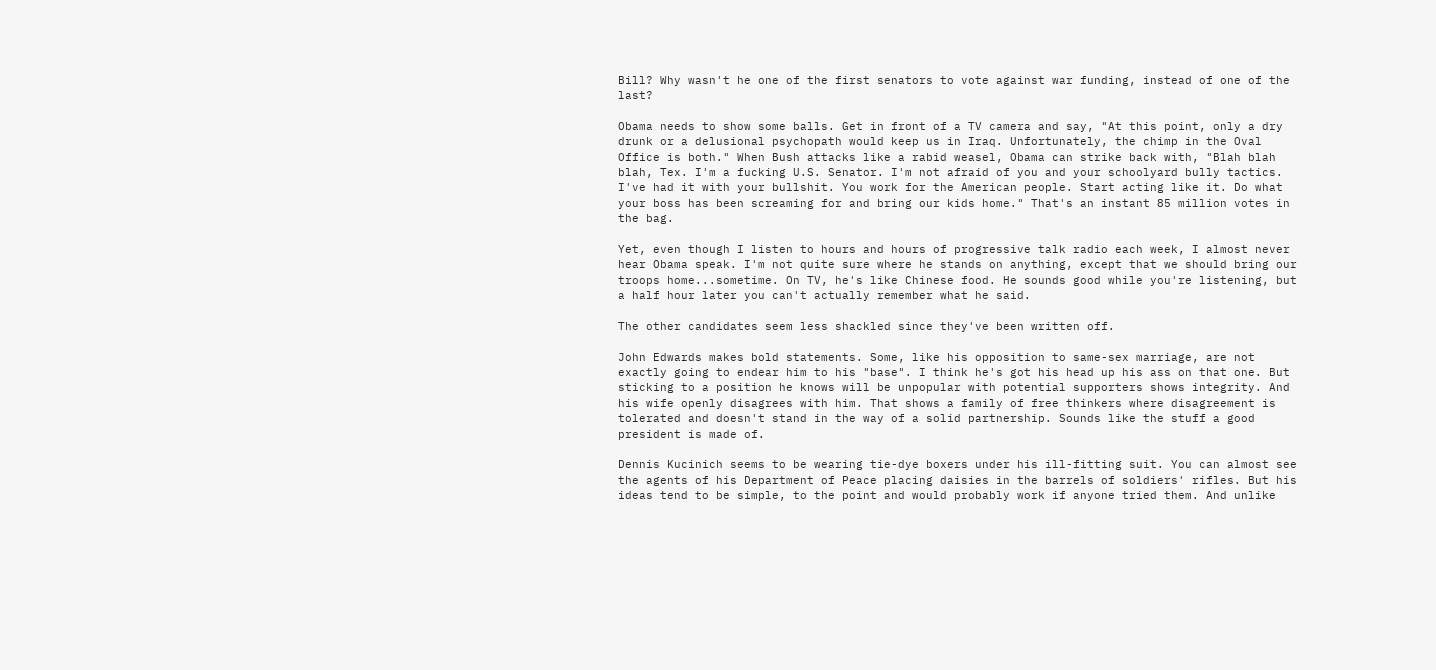Bill? Why wasn't he one of the first senators to vote against war funding, instead of one of the last?

Obama needs to show some balls. Get in front of a TV camera and say, "At this point, only a dry drunk or a delusional psychopath would keep us in Iraq. Unfortunately, the chimp in the Oval Office is both." When Bush attacks like a rabid weasel, Obama can strike back with, "Blah blah blah, Tex. I'm a fucking U.S. Senator. I'm not afraid of you and your schoolyard bully tactics. I've had it with your bullshit. You work for the American people. Start acting like it. Do what your boss has been screaming for and bring our kids home." That's an instant 85 million votes in the bag.

Yet, even though I listen to hours and hours of progressive talk radio each week, I almost never hear Obama speak. I'm not quite sure where he stands on anything, except that we should bring our troops home...sometime. On TV, he's like Chinese food. He sounds good while you're listening, but a half hour later you can't actually remember what he said.

The other candidates seem less shackled since they've been written off.

John Edwards makes bold statements. Some, like his opposition to same-sex marriage, are not exactly going to endear him to his "base". I think he's got his head up his ass on that one. But sticking to a position he knows will be unpopular with potential supporters shows integrity. And his wife openly disagrees with him. That shows a family of free thinkers where disagreement is tolerated and doesn't stand in the way of a solid partnership. Sounds like the stuff a good president is made of.

Dennis Kucinich seems to be wearing tie-dye boxers under his ill-fitting suit. You can almost see the agents of his Department of Peace placing daisies in the barrels of soldiers' rifles. But his ideas tend to be simple, to the point and would probably work if anyone tried them. And unlike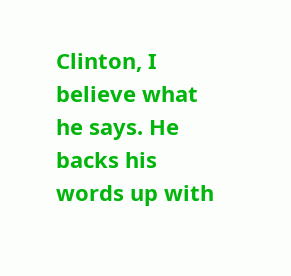Clinton, I believe what he says. He backs his words up with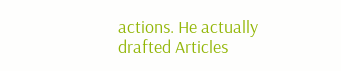actions. He actually drafted Articles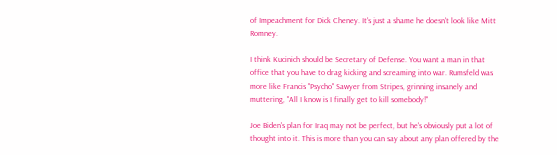of Impeachment for Dick Cheney. It's just a shame he doesn't look like Mitt Romney.

I think Kucinich should be Secretary of Defense. You want a man in that office that you have to drag kicking and screaming into war. Rumsfeld was more like Francis "Psycho" Sawyer from Stripes, grinning insanely and muttering, "All I know is I finally get to kill somebody!"

Joe Biden's plan for Iraq may not be perfect, but he's obviously put a lot of thought into it. This is more than you can say about any plan offered by the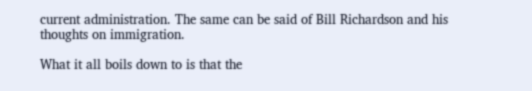current administration. The same can be said of Bill Richardson and his thoughts on immigration.

What it all boils down to is that the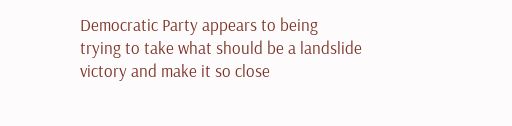Democratic Party appears to being trying to take what should be a landslide victory and make it so close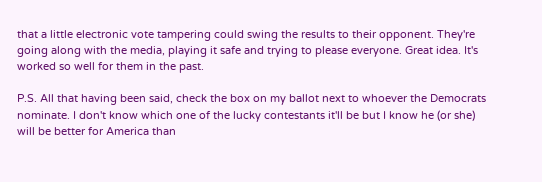that a little electronic vote tampering could swing the results to their opponent. They're going along with the media, playing it safe and trying to please everyone. Great idea. It's worked so well for them in the past.

P.S. All that having been said, check the box on my ballot next to whoever the Democrats nominate. I don't know which one of the lucky contestants it'll be but I know he (or she) will be better for America than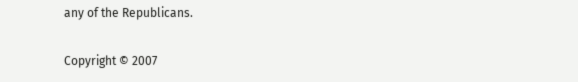any of the Republicans.

Copyright © 2007